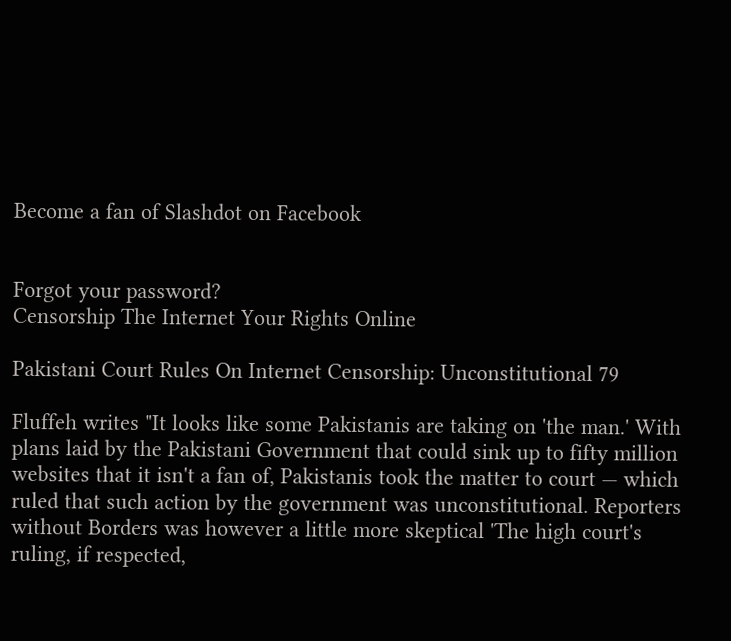Become a fan of Slashdot on Facebook


Forgot your password?
Censorship The Internet Your Rights Online

Pakistani Court Rules On Internet Censorship: Unconstitutional 79

Fluffeh writes "It looks like some Pakistanis are taking on 'the man.' With plans laid by the Pakistani Government that could sink up to fifty million websites that it isn't a fan of, Pakistanis took the matter to court — which ruled that such action by the government was unconstitutional. Reporters without Borders was however a little more skeptical 'The high court's ruling, if respected,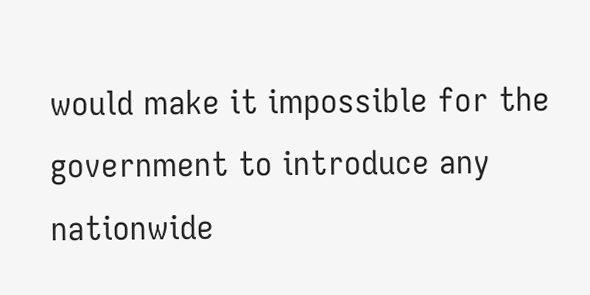would make it impossible for the government to introduce any nationwide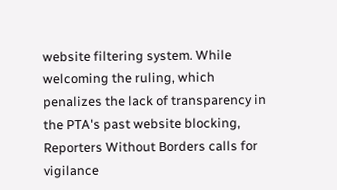website filtering system. While welcoming the ruling, which penalizes the lack of transparency in the PTA's past website blocking, Reporters Without Borders calls for vigilance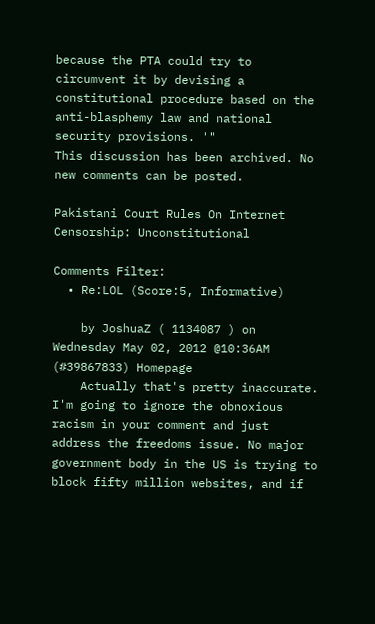because the PTA could try to circumvent it by devising a constitutional procedure based on the anti-blasphemy law and national security provisions. '"
This discussion has been archived. No new comments can be posted.

Pakistani Court Rules On Internet Censorship: Unconstitutional

Comments Filter:
  • Re:LOL (Score:5, Informative)

    by JoshuaZ ( 1134087 ) on Wednesday May 02, 2012 @10:36AM (#39867833) Homepage
    Actually that's pretty inaccurate. I'm going to ignore the obnoxious racism in your comment and just address the freedoms issue. No major government body in the US is trying to block fifty million websites, and if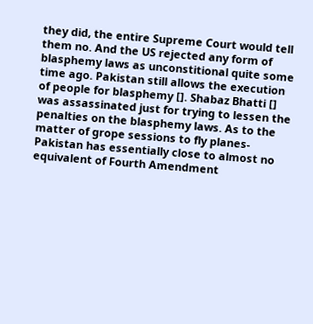they did, the entire Supreme Court would tell them no. And the US rejected any form of blasphemy laws as unconstitional quite some time ago. Pakistan still allows the execution of people for blasphemy []. Shabaz Bhatti [] was assassinated just for trying to lessen the penalties on the blasphemy laws. As to the matter of grope sessions to fly planes- Pakistan has essentially close to almost no equivalent of Fourth Amendment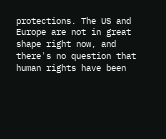protections. The US and Europe are not in great shape right now, and there's no question that human rights have been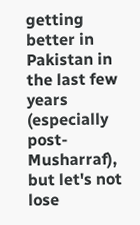getting better in Pakistan in the last few years (especially post-Musharraf), but let's not lose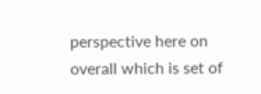perspective here on overall which is set of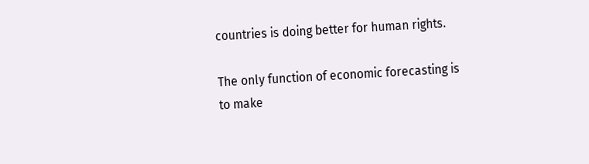countries is doing better for human rights.

The only function of economic forecasting is to make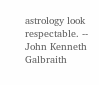astrology look respectable. -- John Kenneth Galbraith